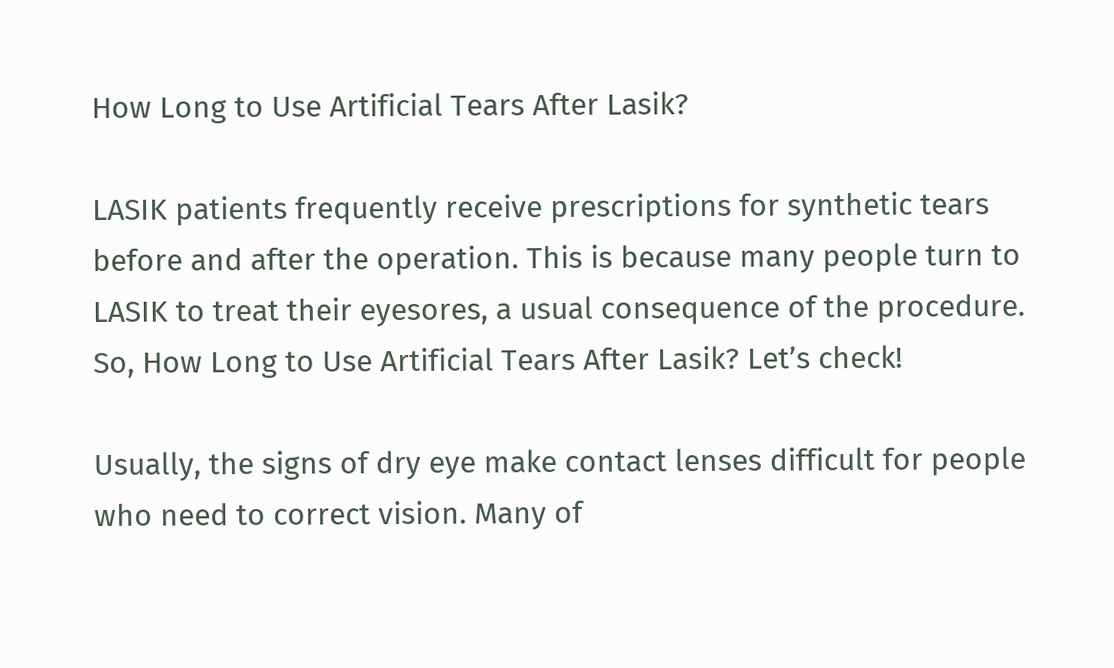How Long to Use Artificial Tears After Lasik?

LASIK patients frequently receive prescriptions for synthetic tears before and after the operation. This is because many people turn to LASIK to treat their eyesores, a usual consequence of the procedure. So, How Long to Use Artificial Tears After Lasik? Let’s check!

Usually, the signs of dry eye make contact lenses difficult for people who need to correct vision. Many of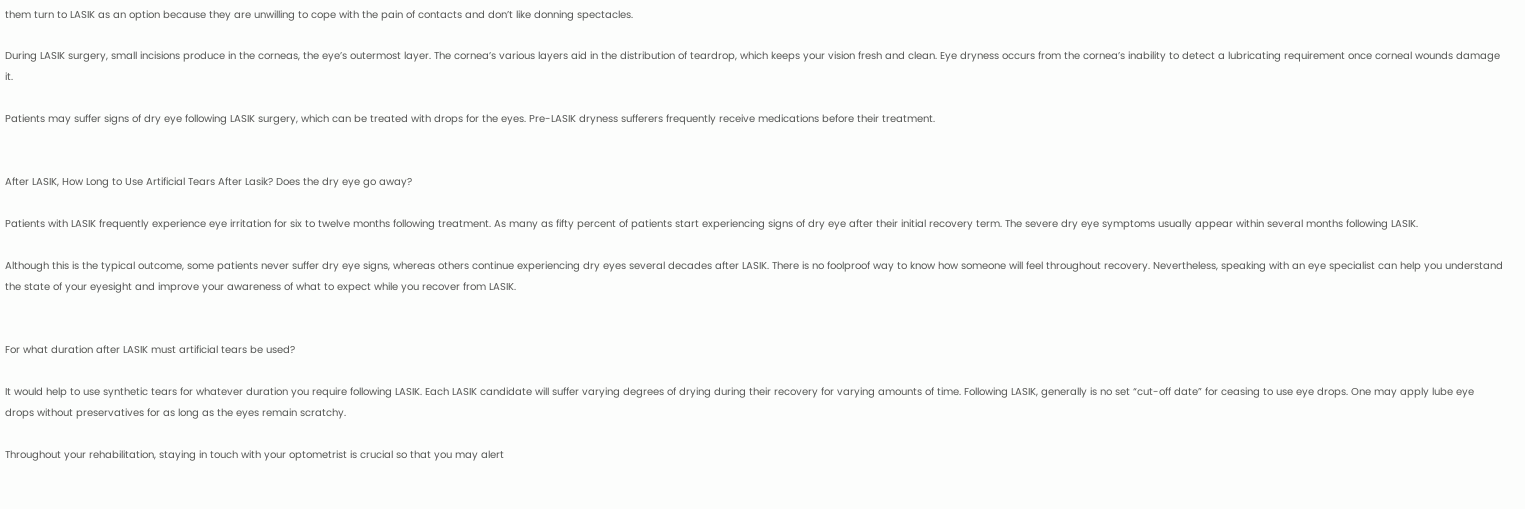them turn to LASIK as an option because they are unwilling to cope with the pain of contacts and don’t like donning spectacles.

During LASIK surgery, small incisions produce in the corneas, the eye’s outermost layer. The cornea’s various layers aid in the distribution of teardrop, which keeps your vision fresh and clean. Eye dryness occurs from the cornea’s inability to detect a lubricating requirement once corneal wounds damage it.

Patients may suffer signs of dry eye following LASIK surgery, which can be treated with drops for the eyes. Pre-LASIK dryness sufferers frequently receive medications before their treatment.


After LASIK, How Long to Use Artificial Tears After Lasik? Does the dry eye go away?

Patients with LASIK frequently experience eye irritation for six to twelve months following treatment. As many as fifty percent of patients start experiencing signs of dry eye after their initial recovery term. The severe dry eye symptoms usually appear within several months following LASIK.

Although this is the typical outcome, some patients never suffer dry eye signs, whereas others continue experiencing dry eyes several decades after LASIK. There is no foolproof way to know how someone will feel throughout recovery. Nevertheless, speaking with an eye specialist can help you understand the state of your eyesight and improve your awareness of what to expect while you recover from LASIK.


For what duration after LASIK must artificial tears be used?

It would help to use synthetic tears for whatever duration you require following LASIK. Each LASIK candidate will suffer varying degrees of drying during their recovery for varying amounts of time. Following LASIK, generally is no set “cut-off date” for ceasing to use eye drops. One may apply lube eye drops without preservatives for as long as the eyes remain scratchy.

Throughout your rehabilitation, staying in touch with your optometrist is crucial so that you may alert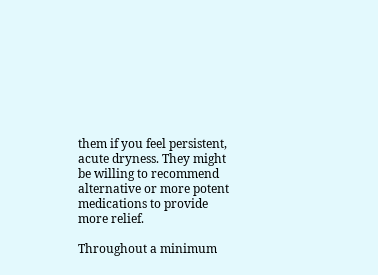them if you feel persistent, acute dryness. They might be willing to recommend alternative or more potent medications to provide more relief.

Throughout a minimum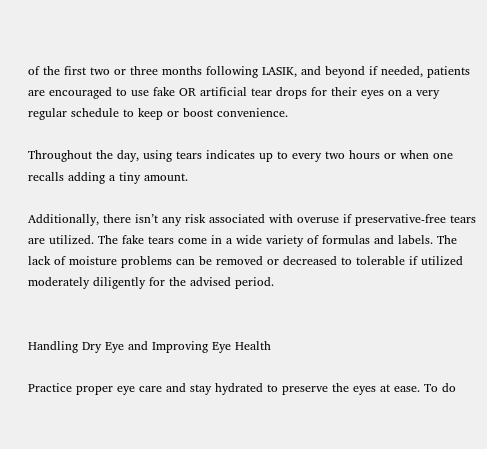of the first two or three months following LASIK, and beyond if needed, patients are encouraged to use fake OR artificial tear drops for their eyes on a very regular schedule to keep or boost convenience.

Throughout the day, using tears indicates up to every two hours or when one recalls adding a tiny amount.

Additionally, there isn’t any risk associated with overuse if preservative-free tears are utilized. The fake tears come in a wide variety of formulas and labels. The lack of moisture problems can be removed or decreased to tolerable if utilized moderately diligently for the advised period.


Handling Dry Eye and Improving Eye Health

Practice proper eye care and stay hydrated to preserve the eyes at ease. To do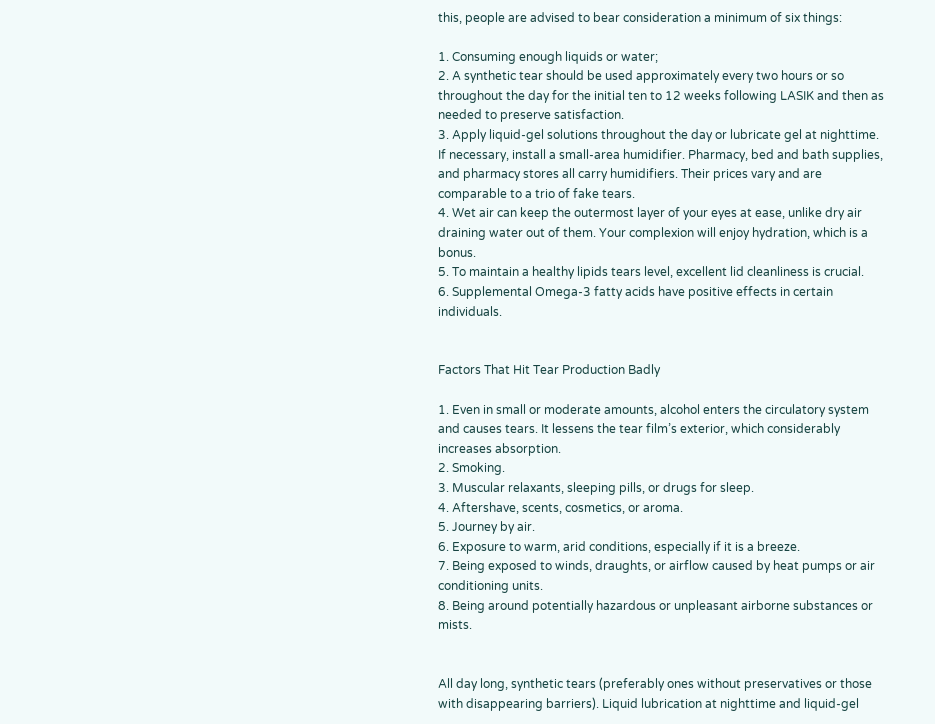this, people are advised to bear consideration a minimum of six things:

1. Consuming enough liquids or water;
2. A synthetic tear should be used approximately every two hours or so throughout the day for the initial ten to 12 weeks following LASIK and then as needed to preserve satisfaction.
3. Apply liquid-gel solutions throughout the day or lubricate gel at nighttime.
If necessary, install a small-area humidifier. Pharmacy, bed and bath supplies, and pharmacy stores all carry humidifiers. Their prices vary and are comparable to a trio of fake tears.
4. Wet air can keep the outermost layer of your eyes at ease, unlike dry air draining water out of them. Your complexion will enjoy hydration, which is a bonus.
5. To maintain a healthy lipids tears level, excellent lid cleanliness is crucial.
6. Supplemental Omega-3 fatty acids have positive effects in certain individuals.


Factors That Hit Tear Production Badly

1. Even in small or moderate amounts, alcohol enters the circulatory system and causes tears. It lessens the tear film’s exterior, which considerably increases absorption.
2. Smoking.
3. Muscular relaxants, sleeping pills, or drugs for sleep.
4. Aftershave, scents, cosmetics, or aroma.
5. Journey by air.
6. Exposure to warm, arid conditions, especially if it is a breeze.
7. Being exposed to winds, draughts, or airflow caused by heat pumps or air conditioning units.
8. Being around potentially hazardous or unpleasant airborne substances or mists.


All day long, synthetic tears (preferably ones without preservatives or those with disappearing barriers). Liquid lubrication at nighttime and liquid-gel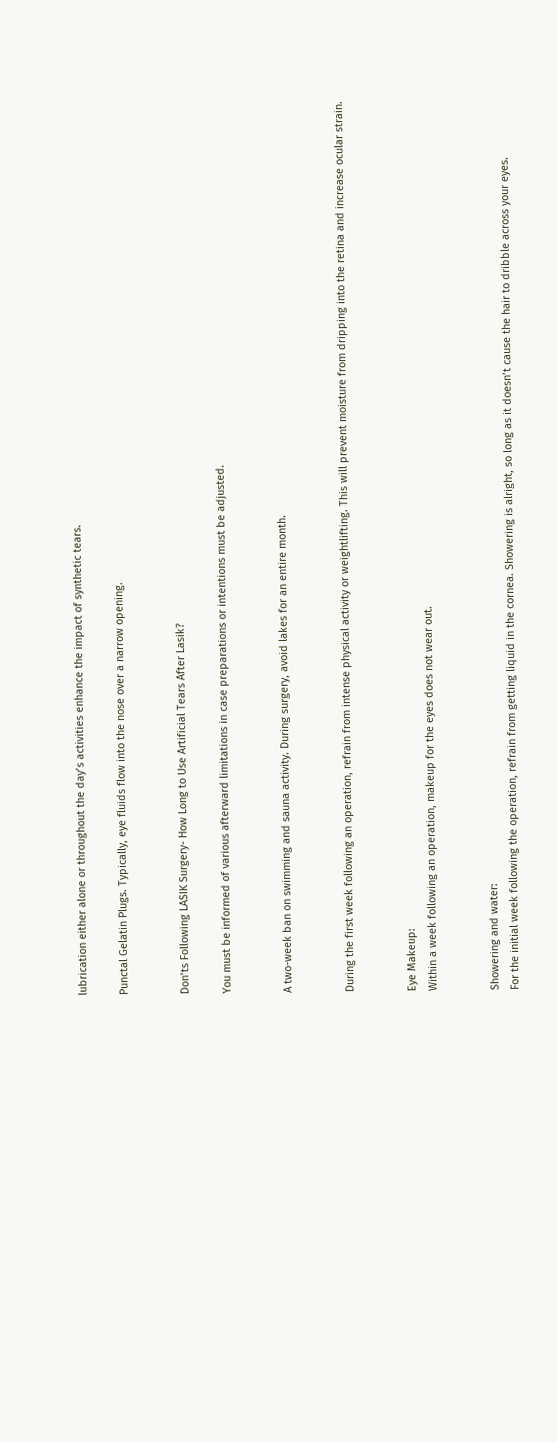lubrication either alone or throughout the day’s activities enhance the impact of synthetic tears.

Punctal Gelatin Plugs. Typically, eye fluids flow into the nose over a narrow opening.


Don’ts Following LASIK Surgery- How Long to Use Artificial Tears After Lasik?

You must be informed of various afterward limitations in case preparations or intentions must be adjusted.


A two-week ban on swimming and sauna activity. During surgery, avoid lakes for an entire month.


During the first week following an operation, refrain from intense physical activity or weightlifting. This will prevent moisture from dripping into the retina and increase ocular strain.


Eye Makeup:
Within a week following an operation, makeup for the eyes does not wear out.


Showering and water:
For the initial week following the operation, refrain from getting liquid in the cornea. Showering is alright, so long as it doesn’t cause the hair to dribble across your eyes.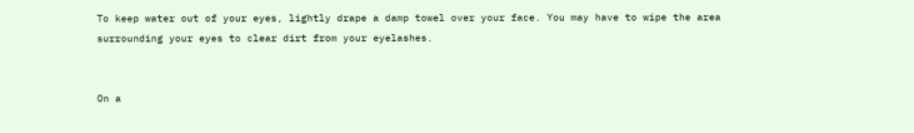To keep water out of your eyes, lightly drape a damp towel over your face. You may have to wipe the area surrounding your eyes to clear dirt from your eyelashes.


On a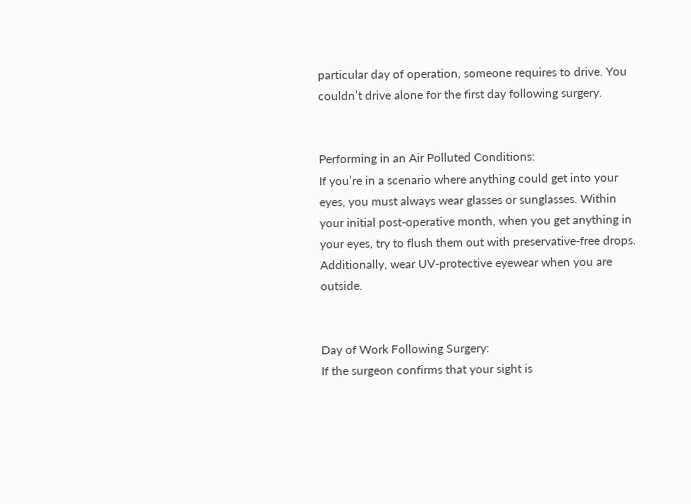particular day of operation, someone requires to drive. You couldn’t drive alone for the first day following surgery.


Performing in an Air Polluted Conditions:
If you’re in a scenario where anything could get into your eyes, you must always wear glasses or sunglasses. Within your initial post-operative month, when you get anything in your eyes, try to flush them out with preservative-free drops. Additionally, wear UV-protective eyewear when you are outside.


Day of Work Following Surgery:
If the surgeon confirms that your sight is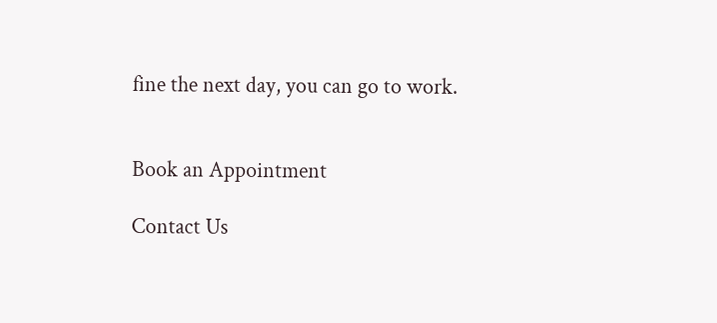fine the next day, you can go to work.


Book an Appointment

Contact Us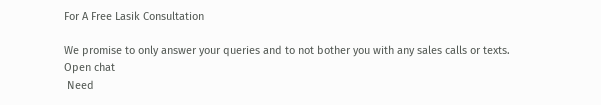For A Free Lasik Consultation

We promise to only answer your queries and to not bother you with any sales calls or texts.
Open chat
 Need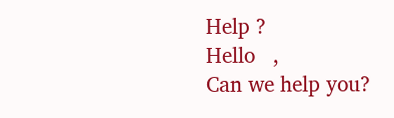Help ?
Hello   ,
Can we help you?